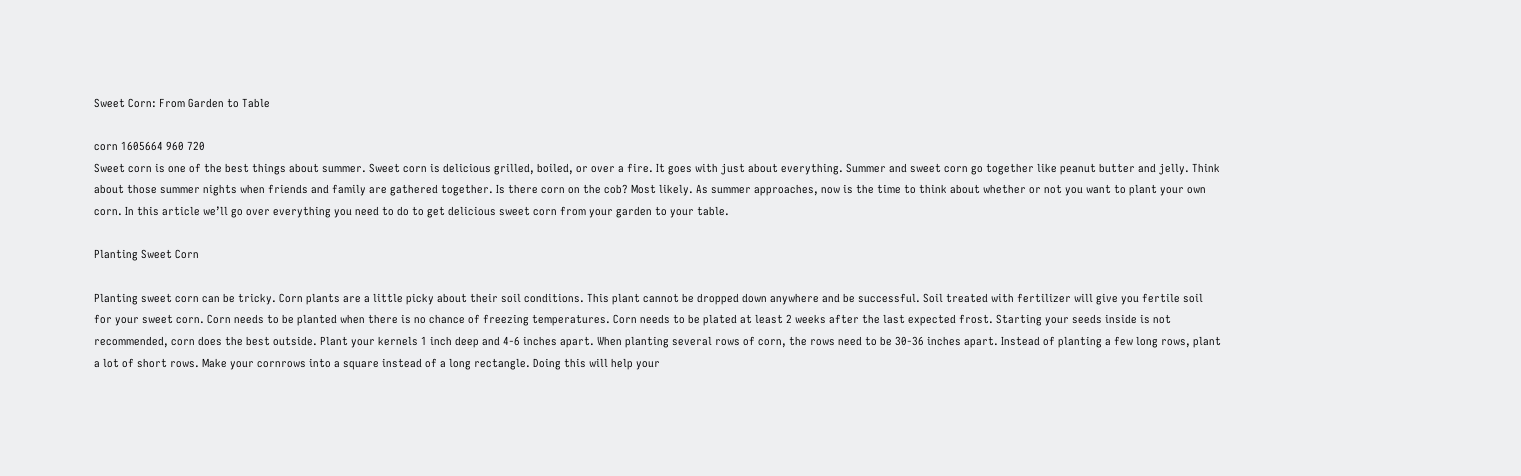Sweet Corn: From Garden to Table

corn 1605664 960 720
Sweet corn is one of the best things about summer. Sweet corn is delicious grilled, boiled, or over a fire. It goes with just about everything. Summer and sweet corn go together like peanut butter and jelly. Think about those summer nights when friends and family are gathered together. Is there corn on the cob? Most likely. As summer approaches, now is the time to think about whether or not you want to plant your own corn. In this article we’ll go over everything you need to do to get delicious sweet corn from your garden to your table.

Planting Sweet Corn

Planting sweet corn can be tricky. Corn plants are a little picky about their soil conditions. This plant cannot be dropped down anywhere and be successful. Soil treated with fertilizer will give you fertile soil for your sweet corn. Corn needs to be planted when there is no chance of freezing temperatures. Corn needs to be plated at least 2 weeks after the last expected frost. Starting your seeds inside is not recommended, corn does the best outside. Plant your kernels 1 inch deep and 4-6 inches apart. When planting several rows of corn, the rows need to be 30-36 inches apart. Instead of planting a few long rows, plant a lot of short rows. Make your cornrows into a square instead of a long rectangle. Doing this will help your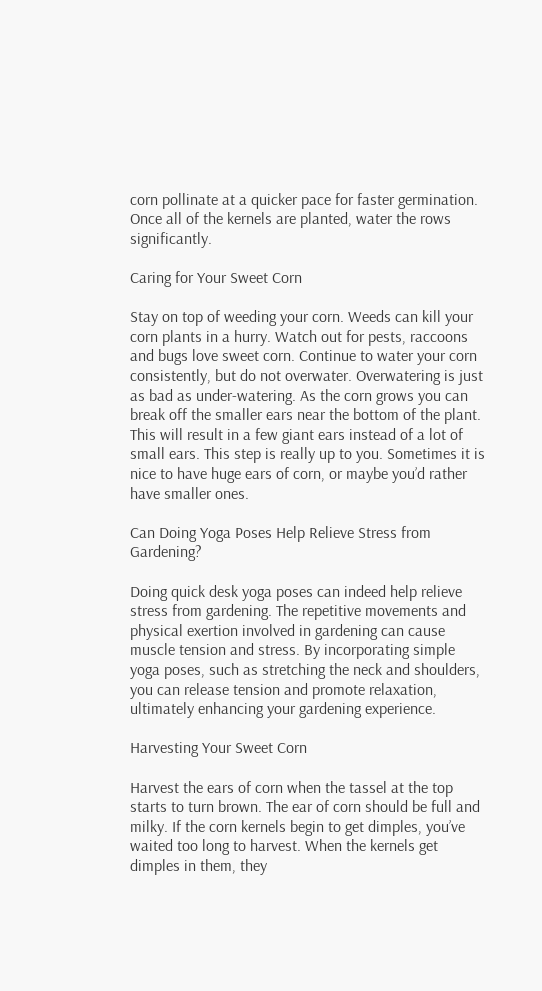corn pollinate at a quicker pace for faster germination. Once all of the kernels are planted, water the rows significantly.

Caring for Your Sweet Corn

Stay on top of weeding your corn. Weeds can kill your corn plants in a hurry. Watch out for pests, raccoons and bugs love sweet corn. Continue to water your corn consistently, but do not overwater. Overwatering is just as bad as under-watering. As the corn grows you can break off the smaller ears near the bottom of the plant. This will result in a few giant ears instead of a lot of small ears. This step is really up to you. Sometimes it is nice to have huge ears of corn, or maybe you’d rather have smaller ones.

Can Doing Yoga Poses Help Relieve Stress from Gardening?

Doing quick desk yoga poses can indeed help relieve stress from gardening. The repetitive movements and physical exertion involved in gardening can cause muscle tension and stress. By incorporating simple yoga poses, such as stretching the neck and shoulders, you can release tension and promote relaxation, ultimately enhancing your gardening experience.

Harvesting Your Sweet Corn

Harvest the ears of corn when the tassel at the top starts to turn brown. The ear of corn should be full and milky. If the corn kernels begin to get dimples, you’ve waited too long to harvest. When the kernels get dimples in them, they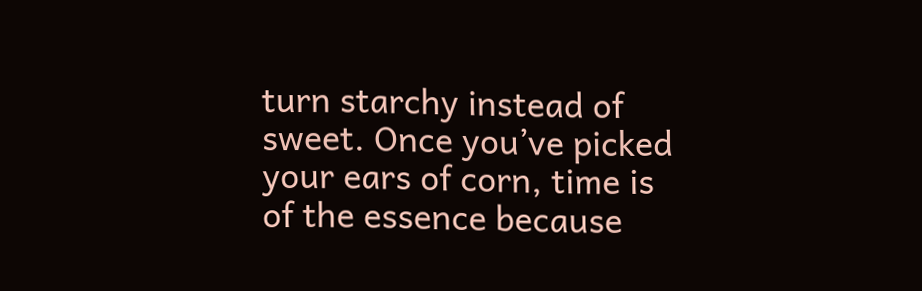turn starchy instead of sweet. Once you’ve picked your ears of corn, time is of the essence because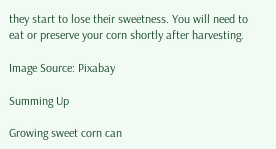they start to lose their sweetness. You will need to eat or preserve your corn shortly after harvesting.

Image Source: Pixabay

Summing Up

Growing sweet corn can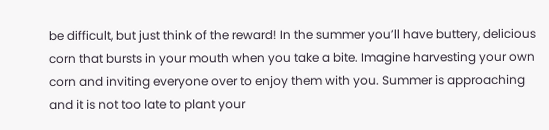be difficult, but just think of the reward! In the summer you’ll have buttery, delicious corn that bursts in your mouth when you take a bite. Imagine harvesting your own corn and inviting everyone over to enjoy them with you. Summer is approaching and it is not too late to plant your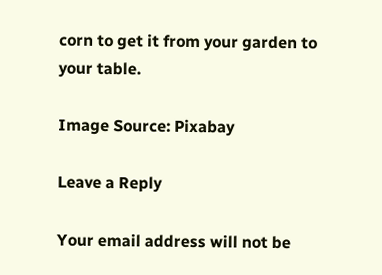corn to get it from your garden to your table.

Image Source: Pixabay

Leave a Reply

Your email address will not be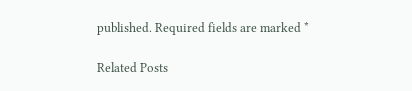published. Required fields are marked *

Related Posts